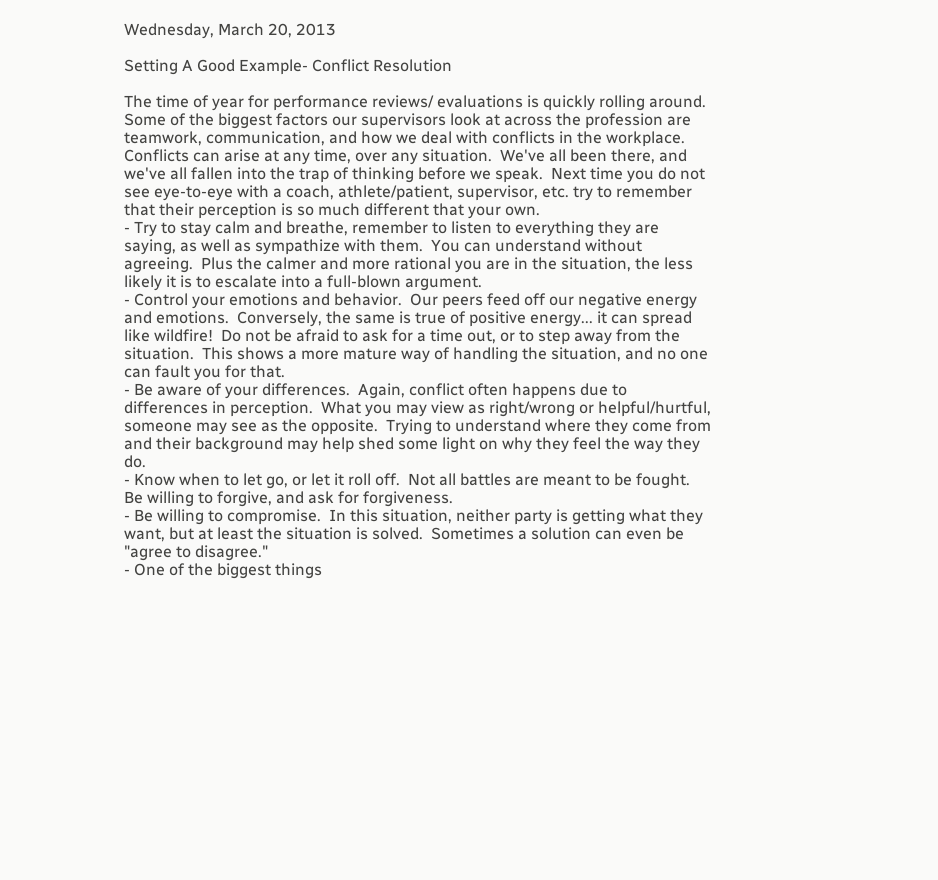Wednesday, March 20, 2013

Setting A Good Example- Conflict Resolution

The time of year for performance reviews/ evaluations is quickly rolling around.  Some of the biggest factors our supervisors look at across the profession are teamwork, communication, and how we deal with conflicts in the workplace.
Conflicts can arise at any time, over any situation.  We've all been there, and we've all fallen into the trap of thinking before we speak.  Next time you do not see eye-to-eye with a coach, athlete/patient, supervisor, etc. try to remember that their perception is so much different that your own.
- Try to stay calm and breathe, remember to listen to everything they are saying, as well as sympathize with them.  You can understand without agreeing.  Plus the calmer and more rational you are in the situation, the less likely it is to escalate into a full-blown argument.
- Control your emotions and behavior.  Our peers feed off our negative energy and emotions.  Conversely, the same is true of positive energy... it can spread like wildfire!  Do not be afraid to ask for a time out, or to step away from the situation.  This shows a more mature way of handling the situation, and no one can fault you for that.
- Be aware of your differences.  Again, conflict often happens due to differences in perception.  What you may view as right/wrong or helpful/hurtful, someone may see as the opposite.  Trying to understand where they come from and their background may help shed some light on why they feel the way they do.
- Know when to let go, or let it roll off.  Not all battles are meant to be fought.  Be willing to forgive, and ask for forgiveness.
- Be willing to compromise.  In this situation, neither party is getting what they want, but at least the situation is solved.  Sometimes a solution can even be "agree to disagree."
- One of the biggest things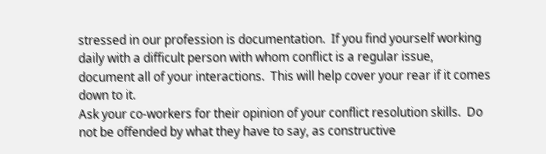stressed in our profession is documentation.  If you find yourself working daily with a difficult person with whom conflict is a regular issue, document all of your interactions.  This will help cover your rear if it comes down to it.
Ask your co-workers for their opinion of your conflict resolution skills.  Do not be offended by what they have to say, as constructive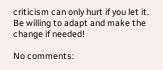criticism can only hurt if you let it.  Be willing to adapt and make the change if needed!

No comments: